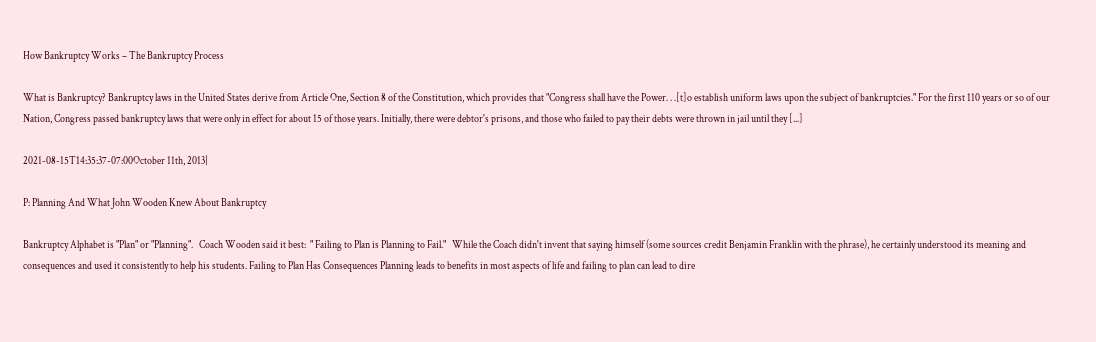How Bankruptcy Works – The Bankruptcy Process

What is Bankruptcy? Bankruptcy laws in the United States derive from Article One, Section 8 of the Constitution, which provides that "Congress shall have the Power. . .[t]o establish uniform laws upon the subject of bankruptcies." For the first 110 years or so of our Nation, Congress passed bankruptcy laws that were only in effect for about 15 of those years. Initially, there were debtor's prisons, and those who failed to pay their debts were thrown in jail until they [...]

2021-08-15T14:35:37-07:00October 11th, 2013|

P: Planning And What John Wooden Knew About Bankruptcy

Bankruptcy Alphabet is "Plan" or "Planning".   Coach Wooden said it best:  " Failing to Plan is Planning to Fail."   While the Coach didn't invent that saying himself (some sources credit Benjamin Franklin with the phrase), he certainly understood its meaning and consequences and used it consistently to help his students. Failing to Plan Has Consequences Planning leads to benefits in most aspects of life and failing to plan can lead to dire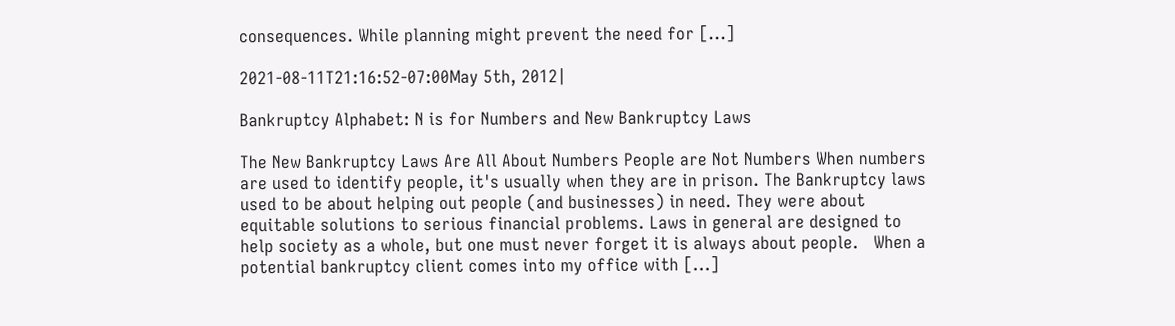consequences. While planning might prevent the need for [...]

2021-08-11T21:16:52-07:00May 5th, 2012|

Bankruptcy Alphabet: N is for Numbers and New Bankruptcy Laws

The New Bankruptcy Laws Are All About Numbers People are Not Numbers When numbers are used to identify people, it's usually when they are in prison. The Bankruptcy laws used to be about helping out people (and businesses) in need. They were about equitable solutions to serious financial problems. Laws in general are designed to help society as a whole, but one must never forget it is always about people.   When a potential bankruptcy client comes into my office with [...]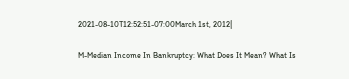2021-08-10T12:52:51-07:00March 1st, 2012|

M-Median Income In Bankruptcy: What Does It Mean? What Is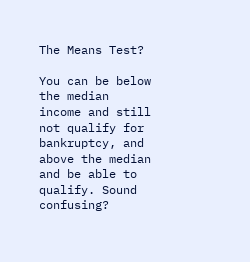The Means Test?

You can be below the median income and still not qualify for bankruptcy, and above the median and be able to qualify. Sound confusing?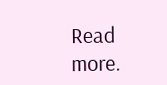Read more.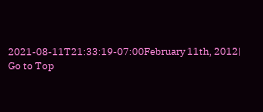2021-08-11T21:33:19-07:00February 11th, 2012|
Go to Top